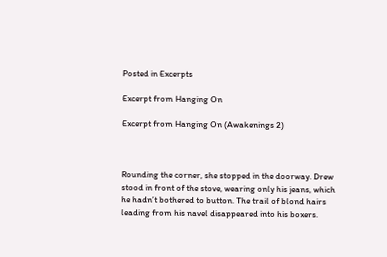Posted in Excerpts

Excerpt from Hanging On

Excerpt from Hanging On (Awakenings 2)



Rounding the corner, she stopped in the doorway. Drew stood in front of the stove, wearing only his jeans, which he hadn’t bothered to button. The trail of blond hairs leading from his navel disappeared into his boxers.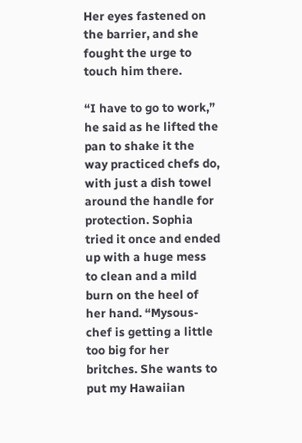Her eyes fastened on the barrier, and she fought the urge to touch him there.

“I have to go to work,” he said as he lifted the pan to shake it the way practiced chefs do, with just a dish towel around the handle for protection. Sophia tried it once and ended up with a huge mess to clean and a mild burn on the heel of her hand. “Mysous-chef is getting a little too big for her britches. She wants to put my Hawaiian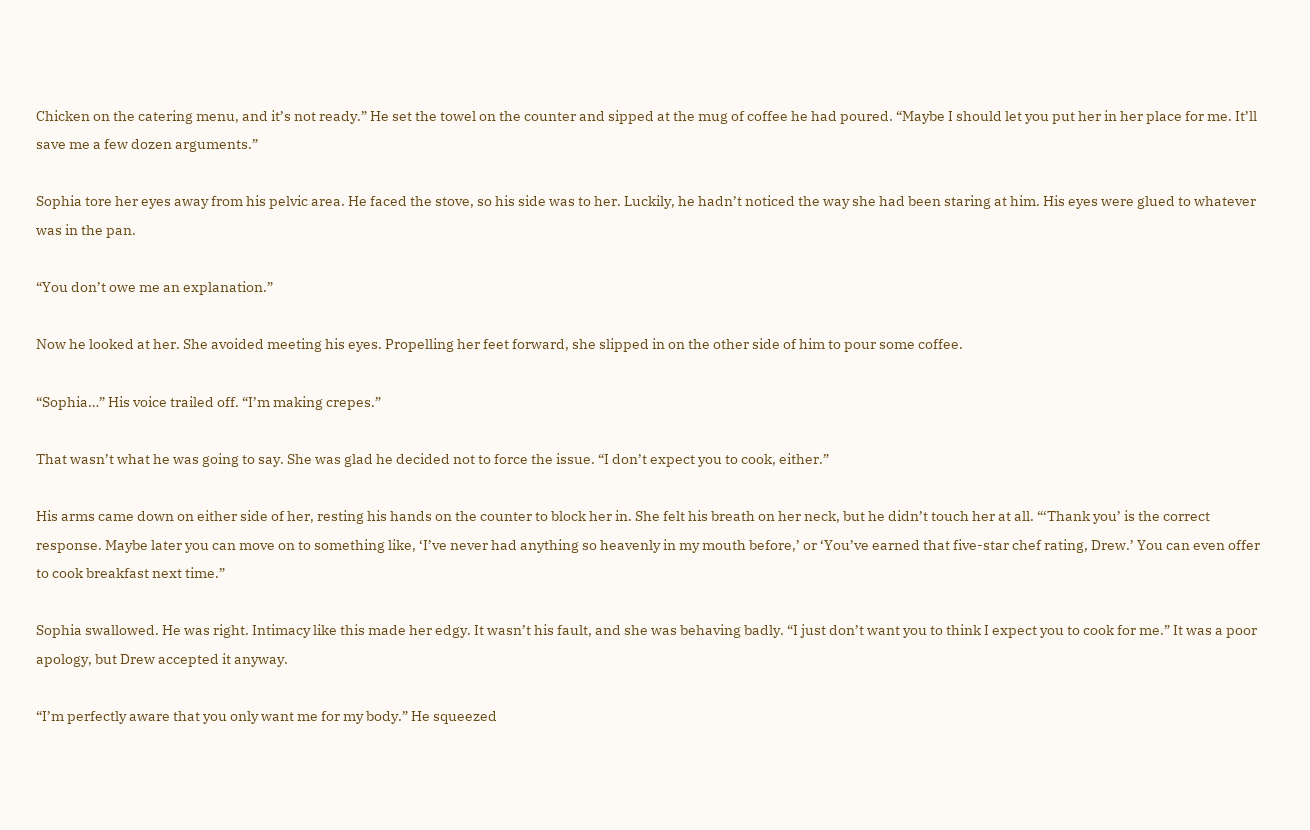Chicken on the catering menu, and it’s not ready.” He set the towel on the counter and sipped at the mug of coffee he had poured. “Maybe I should let you put her in her place for me. It’ll save me a few dozen arguments.”

Sophia tore her eyes away from his pelvic area. He faced the stove, so his side was to her. Luckily, he hadn’t noticed the way she had been staring at him. His eyes were glued to whatever was in the pan.

“You don’t owe me an explanation.”

Now he looked at her. She avoided meeting his eyes. Propelling her feet forward, she slipped in on the other side of him to pour some coffee.

“Sophia…” His voice trailed off. “I’m making crepes.”

That wasn’t what he was going to say. She was glad he decided not to force the issue. “I don’t expect you to cook, either.”

His arms came down on either side of her, resting his hands on the counter to block her in. She felt his breath on her neck, but he didn’t touch her at all. “‘Thank you’ is the correct response. Maybe later you can move on to something like, ‘I’ve never had anything so heavenly in my mouth before,’ or ‘You’ve earned that five-star chef rating, Drew.’ You can even offer to cook breakfast next time.”

Sophia swallowed. He was right. Intimacy like this made her edgy. It wasn’t his fault, and she was behaving badly. “I just don’t want you to think I expect you to cook for me.” It was a poor apology, but Drew accepted it anyway.

“I’m perfectly aware that you only want me for my body.” He squeezed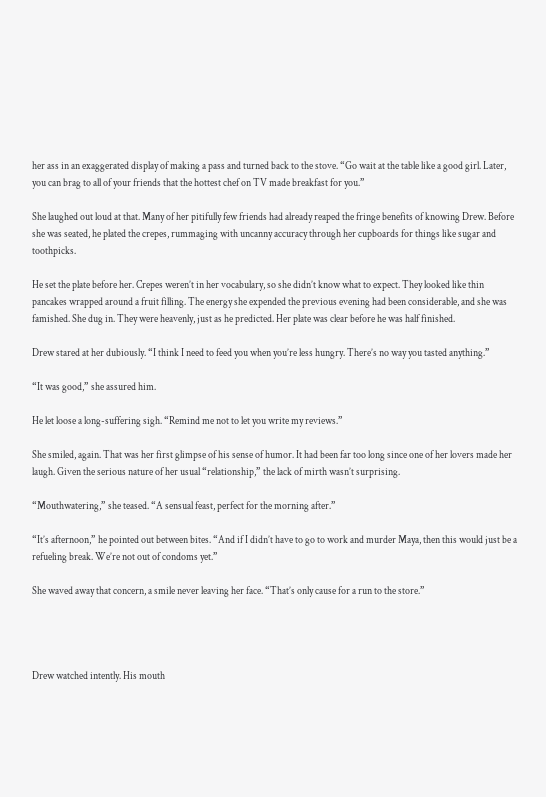her ass in an exaggerated display of making a pass and turned back to the stove. “Go wait at the table like a good girl. Later, you can brag to all of your friends that the hottest chef on TV made breakfast for you.”

She laughed out loud at that. Many of her pitifully few friends had already reaped the fringe benefits of knowing Drew. Before she was seated, he plated the crepes, rummaging with uncanny accuracy through her cupboards for things like sugar and toothpicks.

He set the plate before her. Crepes weren’t in her vocabulary, so she didn’t know what to expect. They looked like thin pancakes wrapped around a fruit filling. The energy she expended the previous evening had been considerable, and she was famished. She dug in. They were heavenly, just as he predicted. Her plate was clear before he was half finished.

Drew stared at her dubiously. “I think I need to feed you when you’re less hungry. There’s no way you tasted anything.”

“It was good,” she assured him.

He let loose a long-suffering sigh. “Remind me not to let you write my reviews.”

She smiled, again. That was her first glimpse of his sense of humor. It had been far too long since one of her lovers made her laugh. Given the serious nature of her usual “relationship,” the lack of mirth wasn’t surprising.

“Mouthwatering,” she teased. “A sensual feast, perfect for the morning after.”

“It’s afternoon,” he pointed out between bites. “And if I didn’t have to go to work and murder Maya, then this would just be a refueling break. We’re not out of condoms yet.”

She waved away that concern, a smile never leaving her face. “That’s only cause for a run to the store.”




Drew watched intently. His mouth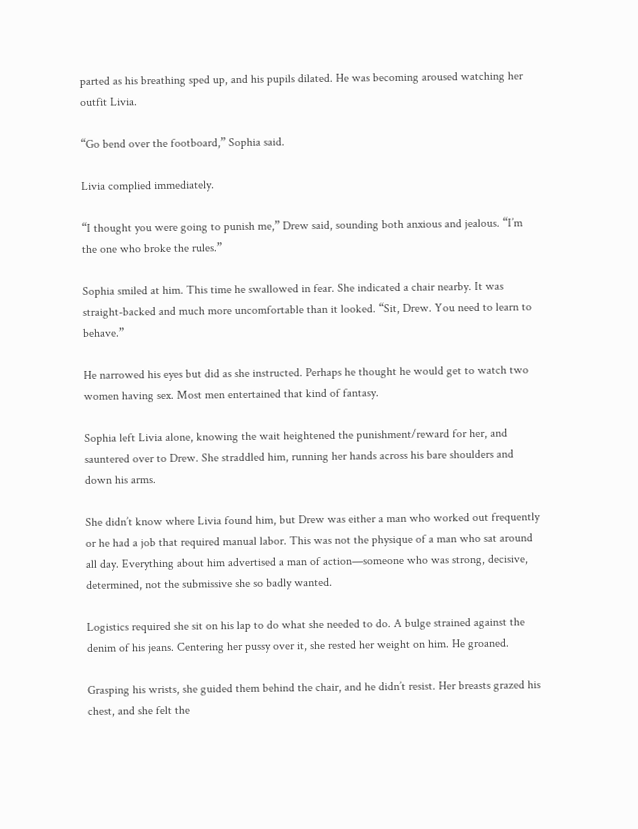parted as his breathing sped up, and his pupils dilated. He was becoming aroused watching her outfit Livia.

“Go bend over the footboard,” Sophia said.

Livia complied immediately.

“I thought you were going to punish me,” Drew said, sounding both anxious and jealous. “I’m the one who broke the rules.”

Sophia smiled at him. This time he swallowed in fear. She indicated a chair nearby. It was straight-backed and much more uncomfortable than it looked. “Sit, Drew. You need to learn to behave.”

He narrowed his eyes but did as she instructed. Perhaps he thought he would get to watch two women having sex. Most men entertained that kind of fantasy.

Sophia left Livia alone, knowing the wait heightened the punishment/reward for her, and sauntered over to Drew. She straddled him, running her hands across his bare shoulders and down his arms.

She didn’t know where Livia found him, but Drew was either a man who worked out frequently or he had a job that required manual labor. This was not the physique of a man who sat around all day. Everything about him advertised a man of action—someone who was strong, decisive, determined, not the submissive she so badly wanted.

Logistics required she sit on his lap to do what she needed to do. A bulge strained against the denim of his jeans. Centering her pussy over it, she rested her weight on him. He groaned.

Grasping his wrists, she guided them behind the chair, and he didn’t resist. Her breasts grazed his chest, and she felt the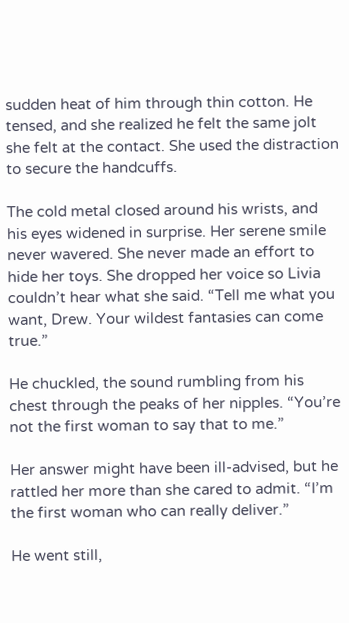sudden heat of him through thin cotton. He tensed, and she realized he felt the same jolt she felt at the contact. She used the distraction to secure the handcuffs.

The cold metal closed around his wrists, and his eyes widened in surprise. Her serene smile never wavered. She never made an effort to hide her toys. She dropped her voice so Livia couldn’t hear what she said. “Tell me what you want, Drew. Your wildest fantasies can come true.”

He chuckled, the sound rumbling from his chest through the peaks of her nipples. “You’re not the first woman to say that to me.”

Her answer might have been ill-advised, but he rattled her more than she cared to admit. “I’m the first woman who can really deliver.”

He went still,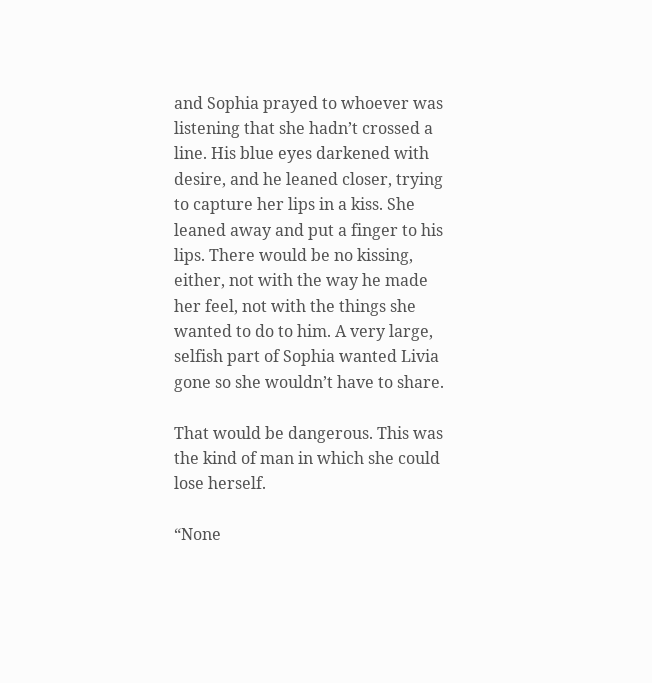and Sophia prayed to whoever was listening that she hadn’t crossed a line. His blue eyes darkened with desire, and he leaned closer, trying to capture her lips in a kiss. She leaned away and put a finger to his lips. There would be no kissing, either, not with the way he made her feel, not with the things she wanted to do to him. A very large, selfish part of Sophia wanted Livia gone so she wouldn’t have to share.

That would be dangerous. This was the kind of man in which she could lose herself.

“None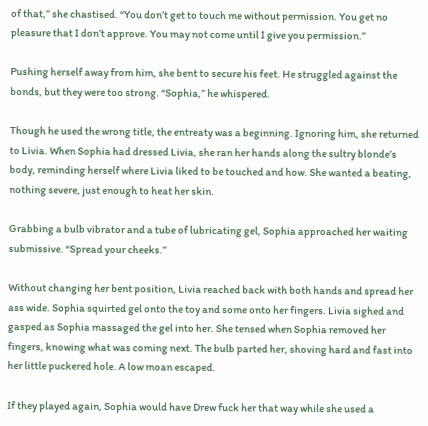of that,” she chastised. “You don’t get to touch me without permission. You get no pleasure that I don’t approve. You may not come until I give you permission.”

Pushing herself away from him, she bent to secure his feet. He struggled against the bonds, but they were too strong. “Sophia,” he whispered.

Though he used the wrong title, the entreaty was a beginning. Ignoring him, she returned to Livia. When Sophia had dressed Livia, she ran her hands along the sultry blonde’s body, reminding herself where Livia liked to be touched and how. She wanted a beating, nothing severe, just enough to heat her skin.

Grabbing a bulb vibrator and a tube of lubricating gel, Sophia approached her waiting submissive. “Spread your cheeks.”

Without changing her bent position, Livia reached back with both hands and spread her ass wide. Sophia squirted gel onto the toy and some onto her fingers. Livia sighed and gasped as Sophia massaged the gel into her. She tensed when Sophia removed her fingers, knowing what was coming next. The bulb parted her, shoving hard and fast into her little puckered hole. A low moan escaped.

If they played again, Sophia would have Drew fuck her that way while she used a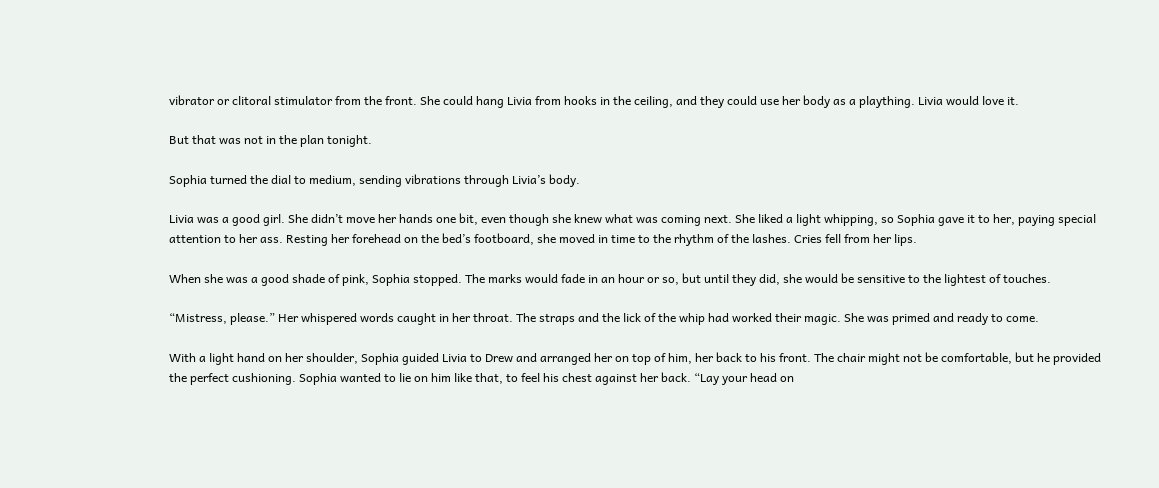vibrator or clitoral stimulator from the front. She could hang Livia from hooks in the ceiling, and they could use her body as a plaything. Livia would love it.

But that was not in the plan tonight.

Sophia turned the dial to medium, sending vibrations through Livia’s body.

Livia was a good girl. She didn’t move her hands one bit, even though she knew what was coming next. She liked a light whipping, so Sophia gave it to her, paying special attention to her ass. Resting her forehead on the bed’s footboard, she moved in time to the rhythm of the lashes. Cries fell from her lips.

When she was a good shade of pink, Sophia stopped. The marks would fade in an hour or so, but until they did, she would be sensitive to the lightest of touches.

“Mistress, please.” Her whispered words caught in her throat. The straps and the lick of the whip had worked their magic. She was primed and ready to come.

With a light hand on her shoulder, Sophia guided Livia to Drew and arranged her on top of him, her back to his front. The chair might not be comfortable, but he provided the perfect cushioning. Sophia wanted to lie on him like that, to feel his chest against her back. “Lay your head on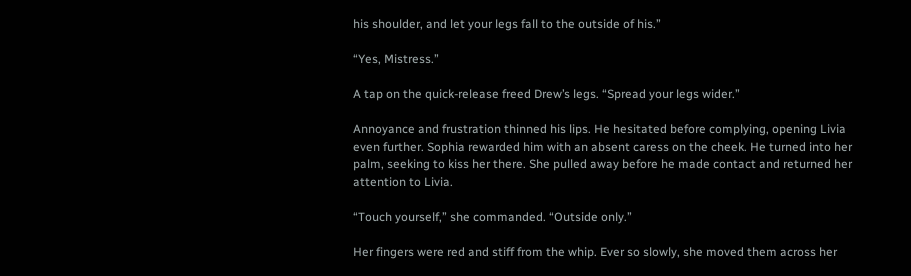his shoulder, and let your legs fall to the outside of his.”

“Yes, Mistress.”

A tap on the quick-release freed Drew’s legs. “Spread your legs wider.”

Annoyance and frustration thinned his lips. He hesitated before complying, opening Livia even further. Sophia rewarded him with an absent caress on the cheek. He turned into her palm, seeking to kiss her there. She pulled away before he made contact and returned her attention to Livia.

“Touch yourself,” she commanded. “Outside only.”

Her fingers were red and stiff from the whip. Ever so slowly, she moved them across her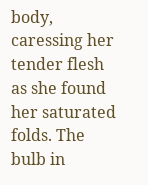body, caressing her tender flesh as she found her saturated folds. The bulb in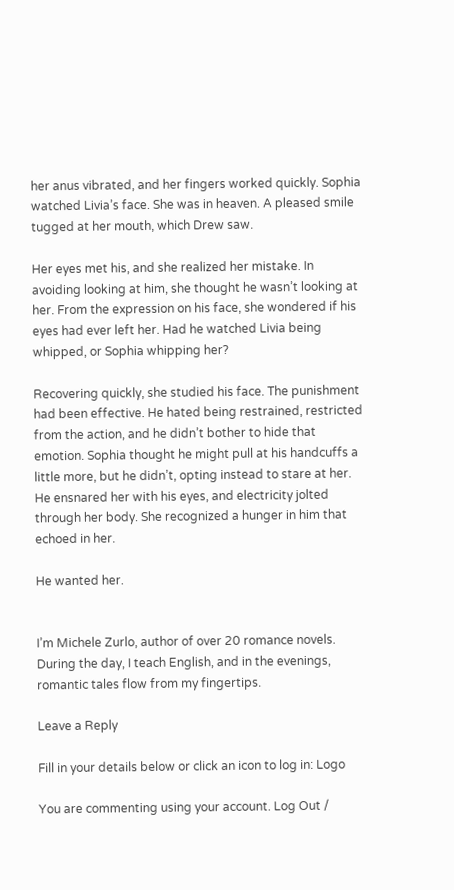her anus vibrated, and her fingers worked quickly. Sophia watched Livia’s face. She was in heaven. A pleased smile tugged at her mouth, which Drew saw.

Her eyes met his, and she realized her mistake. In avoiding looking at him, she thought he wasn’t looking at her. From the expression on his face, she wondered if his eyes had ever left her. Had he watched Livia being whipped, or Sophia whipping her?

Recovering quickly, she studied his face. The punishment had been effective. He hated being restrained, restricted from the action, and he didn’t bother to hide that emotion. Sophia thought he might pull at his handcuffs a little more, but he didn’t, opting instead to stare at her. He ensnared her with his eyes, and electricity jolted through her body. She recognized a hunger in him that echoed in her.

He wanted her.


I’m Michele Zurlo, author of over 20 romance novels. During the day, I teach English, and in the evenings, romantic tales flow from my fingertips.

Leave a Reply

Fill in your details below or click an icon to log in: Logo

You are commenting using your account. Log Out /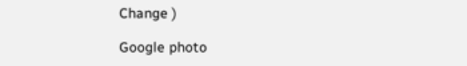Change )

Google photo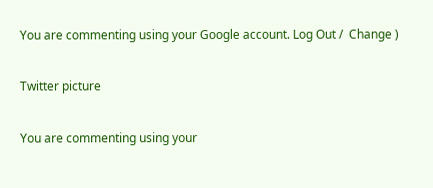You are commenting using your Google account. Log Out /  Change )

Twitter picture

You are commenting using your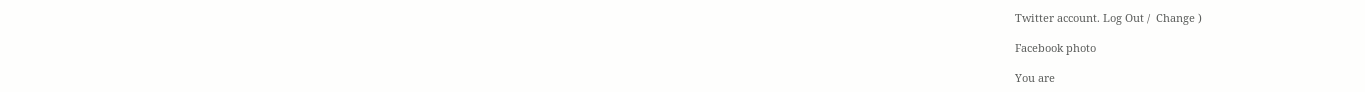Twitter account. Log Out /  Change )

Facebook photo

You are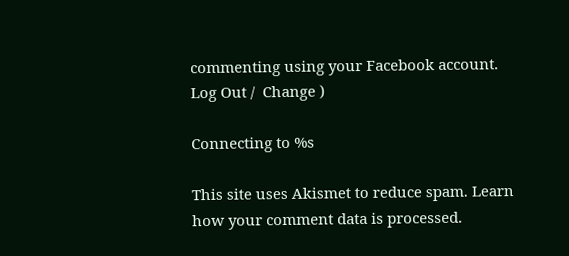commenting using your Facebook account. Log Out /  Change )

Connecting to %s

This site uses Akismet to reduce spam. Learn how your comment data is processed.